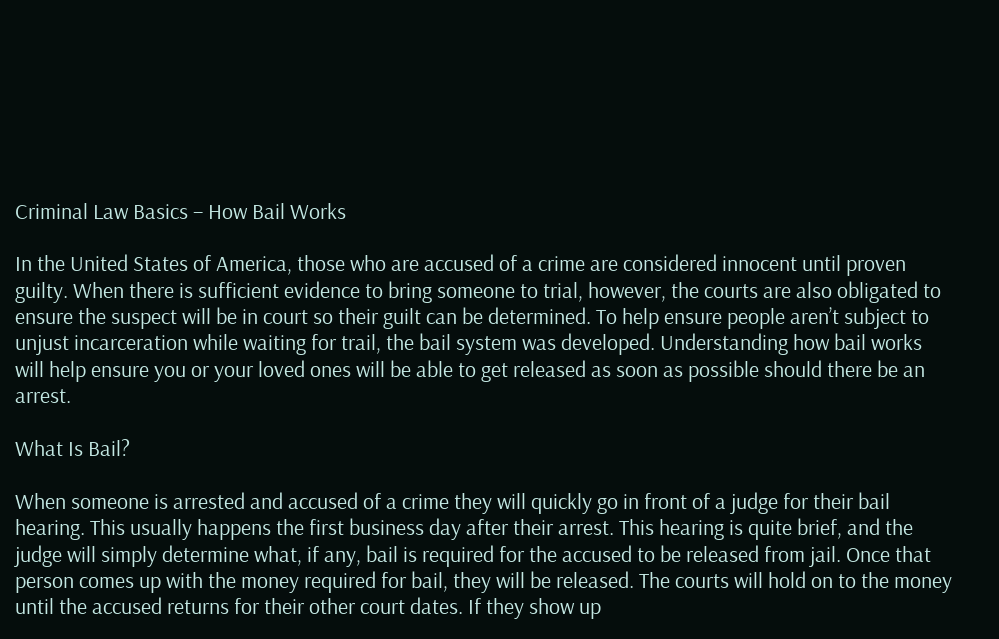Criminal Law Basics – How Bail Works

In the United States of America, those who are accused of a crime are considered innocent until proven guilty. When there is sufficient evidence to bring someone to trial, however, the courts are also obligated to ensure the suspect will be in court so their guilt can be determined. To help ensure people aren’t subject to unjust incarceration while waiting for trail, the bail system was developed. Understanding how bail works will help ensure you or your loved ones will be able to get released as soon as possible should there be an arrest.

What Is Bail?

When someone is arrested and accused of a crime they will quickly go in front of a judge for their bail hearing. This usually happens the first business day after their arrest. This hearing is quite brief, and the judge will simply determine what, if any, bail is required for the accused to be released from jail. Once that person comes up with the money required for bail, they will be released. The courts will hold on to the money until the accused returns for their other court dates. If they show up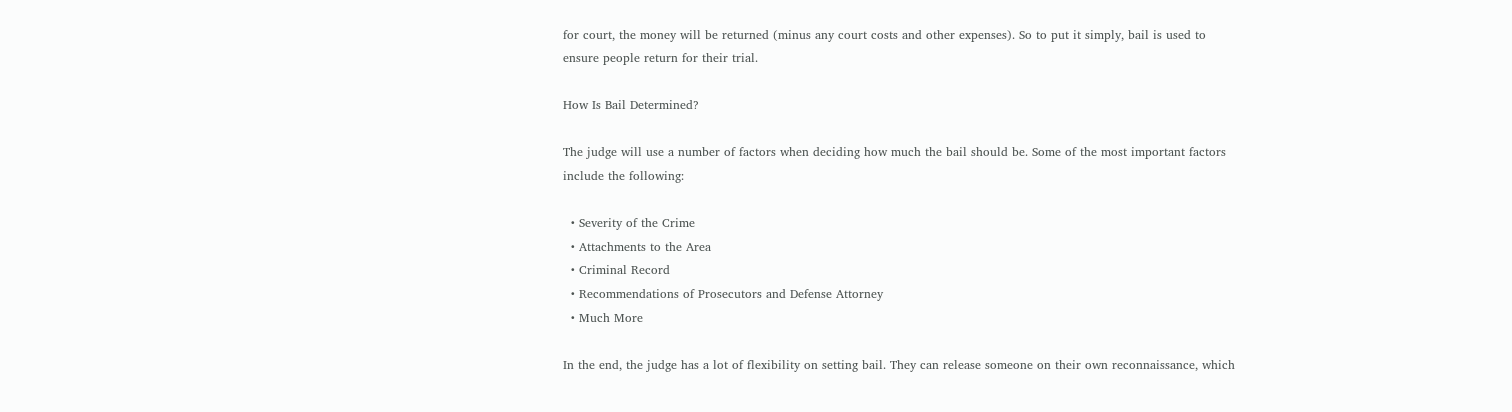for court, the money will be returned (minus any court costs and other expenses). So to put it simply, bail is used to ensure people return for their trial.

How Is Bail Determined?

The judge will use a number of factors when deciding how much the bail should be. Some of the most important factors include the following:

  • Severity of the Crime
  • Attachments to the Area
  • Criminal Record
  • Recommendations of Prosecutors and Defense Attorney
  • Much More

In the end, the judge has a lot of flexibility on setting bail. They can release someone on their own reconnaissance, which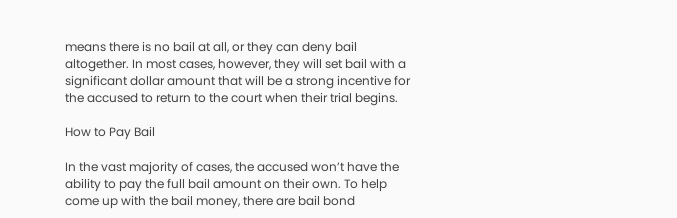means there is no bail at all, or they can deny bail altogether. In most cases, however, they will set bail with a significant dollar amount that will be a strong incentive for the accused to return to the court when their trial begins.

How to Pay Bail

In the vast majority of cases, the accused won’t have the ability to pay the full bail amount on their own. To help come up with the bail money, there are bail bond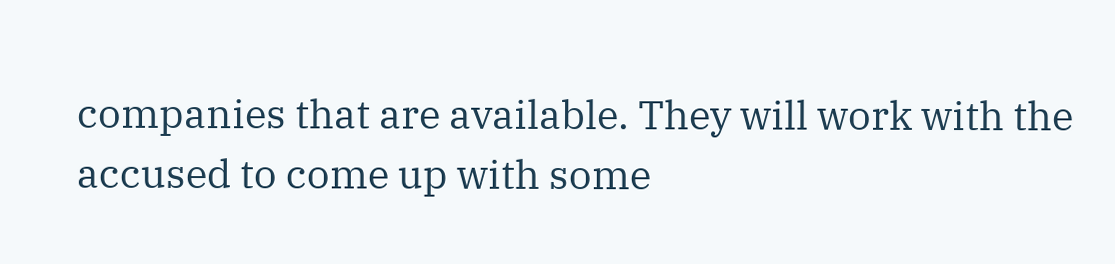companies that are available. They will work with the accused to come up with some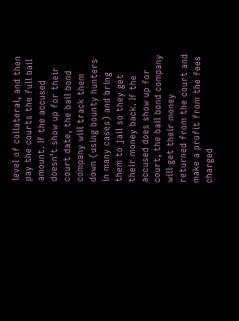level of collateral, and then pay the courts the full bail amount. If the accused doesn’t show up for their court date, the bail bond company will track them down (using bounty hunters in many cases) and bring them to jail so they get their money back. If the accused does show up for court, the bail bond company will get their money returned from the court and make a profit from the fees charged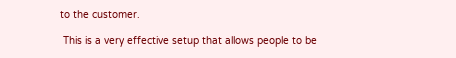to the customer.

 This is a very effective setup that allows people to be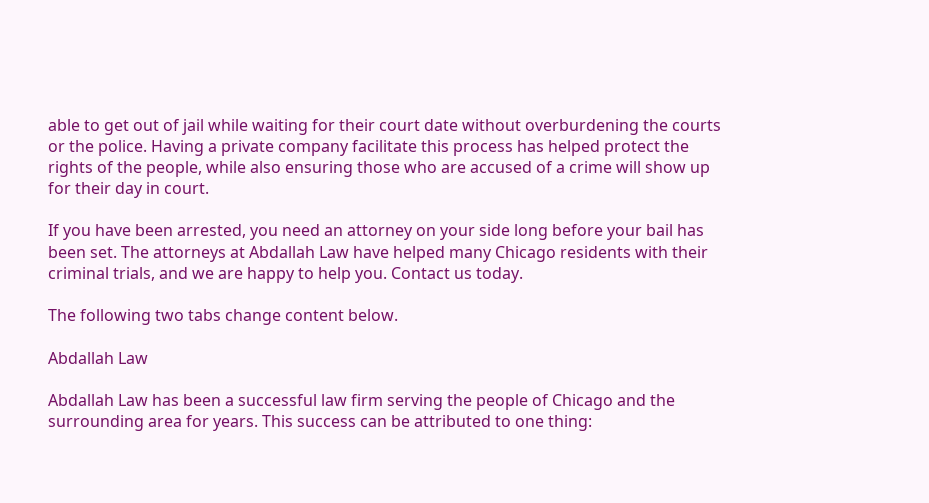able to get out of jail while waiting for their court date without overburdening the courts or the police. Having a private company facilitate this process has helped protect the rights of the people, while also ensuring those who are accused of a crime will show up for their day in court.

If you have been arrested, you need an attorney on your side long before your bail has been set. The attorneys at Abdallah Law have helped many Chicago residents with their criminal trials, and we are happy to help you. Contact us today.

The following two tabs change content below.

Abdallah Law

Abdallah Law has been a successful law firm serving the people of Chicago and the surrounding area for years. This success can be attributed to one thing: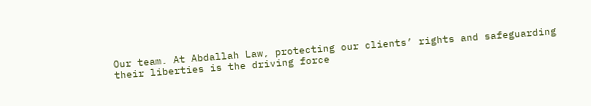Our team. At Abdallah Law, protecting our clients’ rights and safeguarding their liberties is the driving force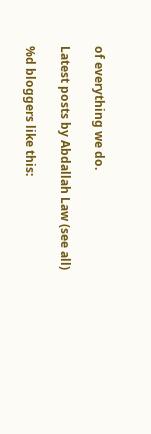of everything we do.

Latest posts by Abdallah Law (see all)

%d bloggers like this: